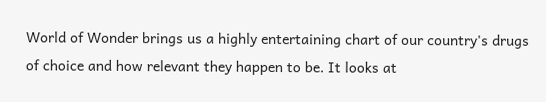World of Wonder brings us a highly entertaining chart of our country's drugs of choice and how relevant they happen to be. It looks at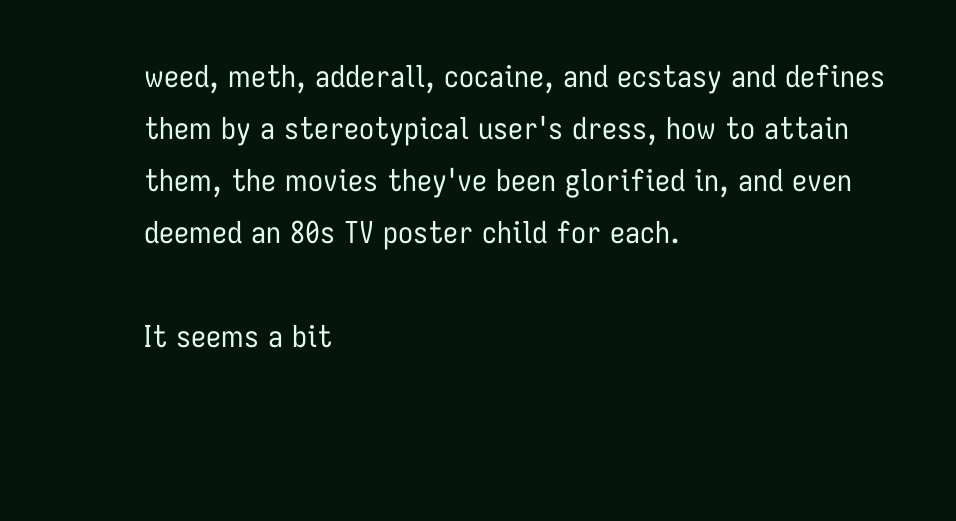weed, meth, adderall, cocaine, and ecstasy and defines them by a stereotypical user's dress, how to attain them, the movies they've been glorified in, and even deemed an 80s TV poster child for each.

It seems a bit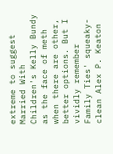extreme to suggest Married With Children's Kelly Bundy as the face of meth when there are other, better options. But I vividly remember Family Ties' squeaky-clean Alex P. Keaton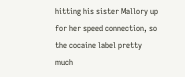hitting his sister Mallory up for her speed connection, so the cocaine label pretty much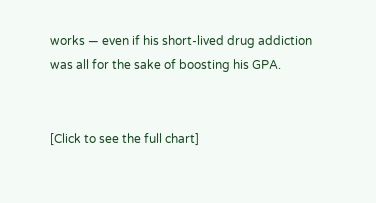works — even if his short-lived drug addiction was all for the sake of boosting his GPA.


[Click to see the full chart]